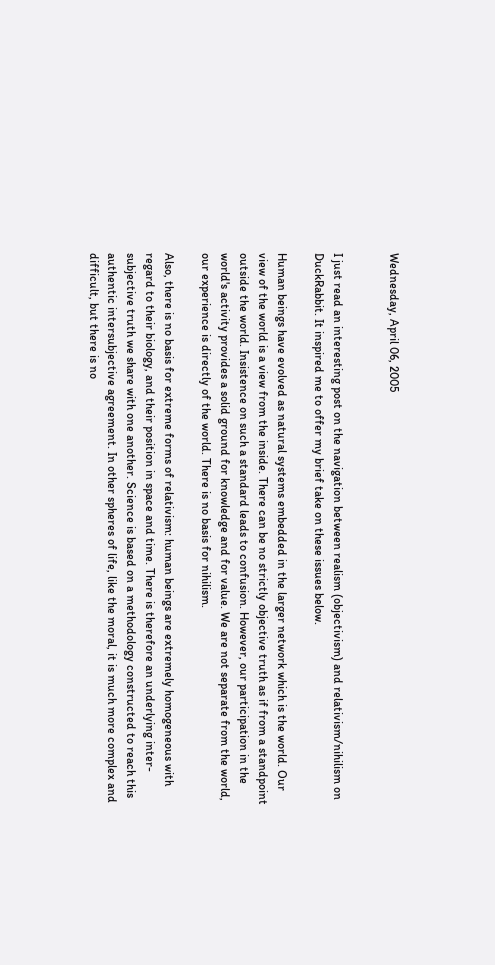Wednesday, April 06, 2005


I just read an interesting post on the navigation between realism (objectivism) and relativism/nihilism on DuckRabbit. It inspired me to offer my brief take on these issues below.

Human beings have evolved as natural systems embedded in the larger network which is the world. Our view of the world is a view from the inside. There can be no strictly objective truth as if from a standpoint outside the world. Insistence on such a standard leads to confusion. However, our participation in the world's activity provides a solid ground for knowledge and for value. We are not separate from the world, our experience is directly of the world. There is no basis for nihilism.

Also, there is no basis for extreme forms of relativism: human beings are extremely homogeneous with regard to their biology, and their position in space and time. There is therefore an underlying inter-subjective truth we share with one another. Science is based on a methodology constructed to reach this authentic intersubjective agreement. In other spheres of life, like the moral, it is much more complex and difficult, but there is no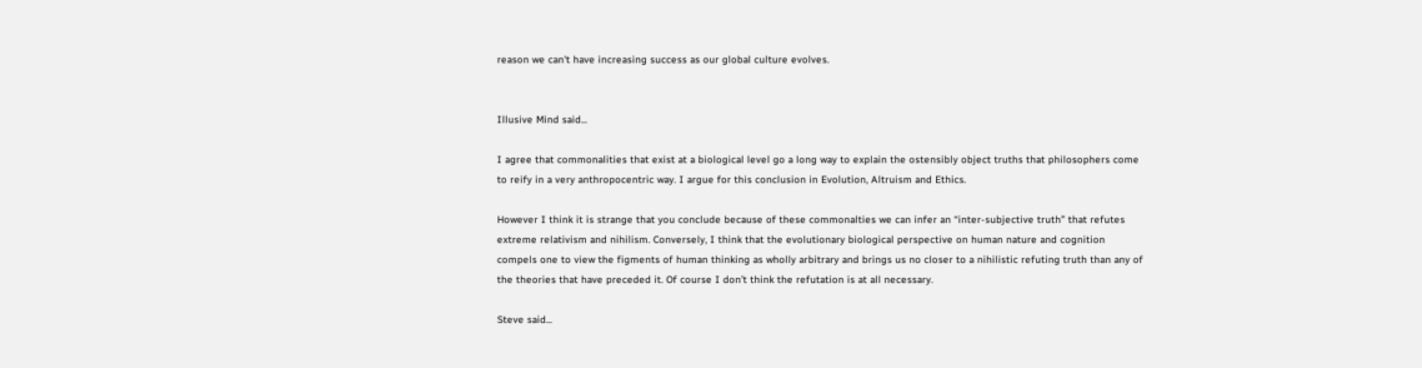reason we can't have increasing success as our global culture evolves.


Illusive Mind said...

I agree that commonalities that exist at a biological level go a long way to explain the ostensibly object truths that philosophers come to reify in a very anthropocentric way. I argue for this conclusion in Evolution, Altruism and Ethics.

However I think it is strange that you conclude because of these commonalties we can infer an “inter-subjective truth” that refutes extreme relativism and nihilism. Conversely, I think that the evolutionary biological perspective on human nature and cognition compels one to view the figments of human thinking as wholly arbitrary and brings us no closer to a nihilistic refuting truth than any of the theories that have preceded it. Of course I don’t think the refutation is at all necessary.

Steve said...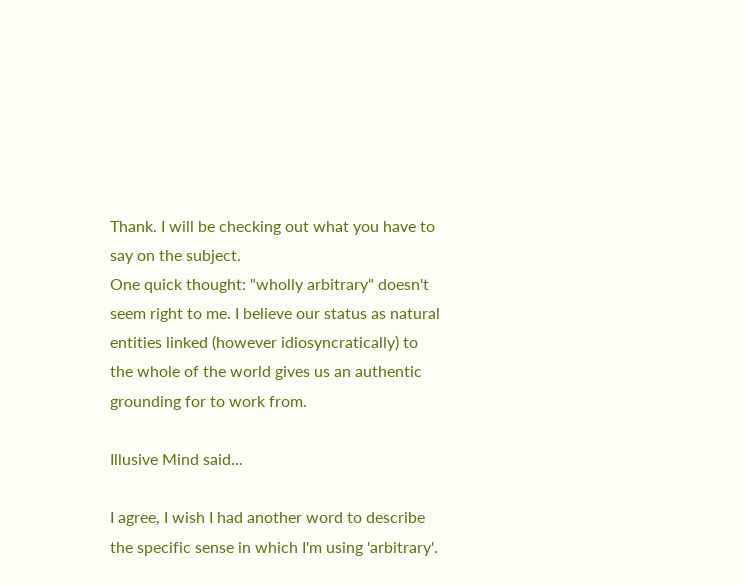Thank. I will be checking out what you have to say on the subject.
One quick thought: "wholly arbitrary" doesn't seem right to me. I believe our status as natural entities linked (however idiosyncratically) to the whole of the world gives us an authentic grounding for to work from.

Illusive Mind said...

I agree, I wish I had another word to describe the specific sense in which I'm using 'arbitrary'.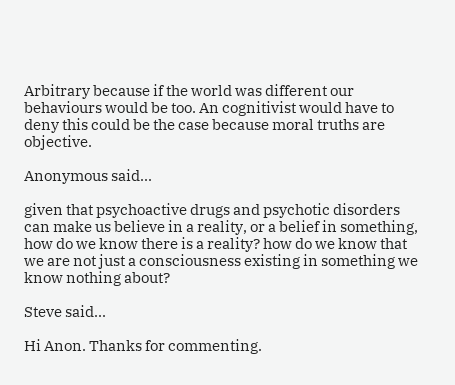Arbitrary because if the world was different our behaviours would be too. An cognitivist would have to deny this could be the case because moral truths are objective.

Anonymous said...

given that psychoactive drugs and psychotic disorders can make us believe in a reality, or a belief in something, how do we know there is a reality? how do we know that we are not just a consciousness existing in something we know nothing about?

Steve said...

Hi Anon. Thanks for commenting.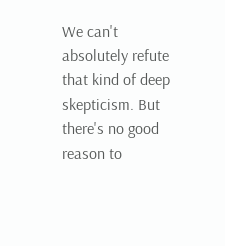We can't absolutely refute that kind of deep skepticism. But there's no good reason to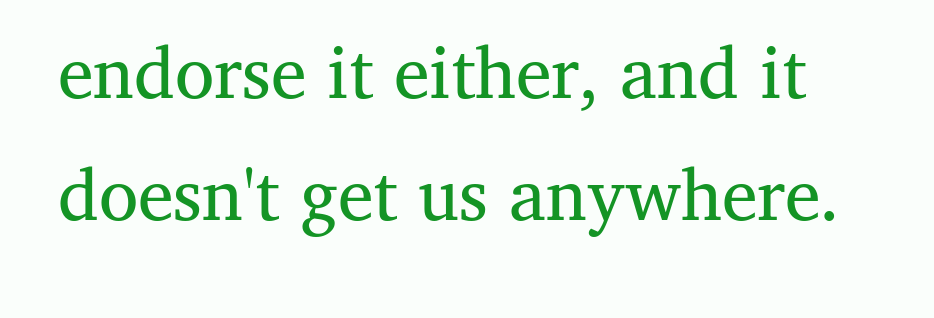endorse it either, and it doesn't get us anywhere.